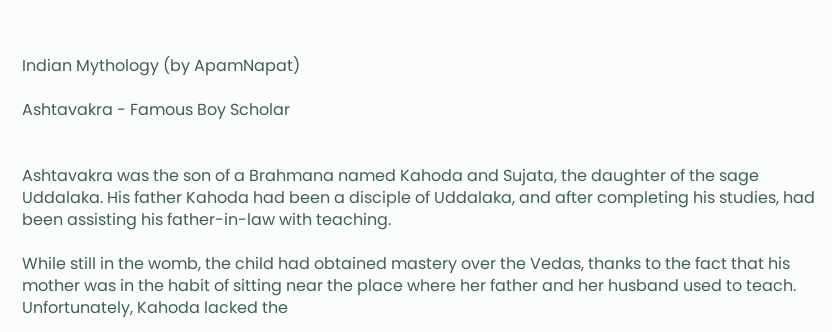Indian Mythology (by ApamNapat)

Ashtavakra - Famous Boy Scholar


Ashtavakra was the son of a Brahmana named Kahoda and Sujata, the daughter of the sage Uddalaka. His father Kahoda had been a disciple of Uddalaka, and after completing his studies, had been assisting his father-in-law with teaching.

While still in the womb, the child had obtained mastery over the Vedas, thanks to the fact that his mother was in the habit of sitting near the place where her father and her husband used to teach. Unfortunately, Kahoda lacked the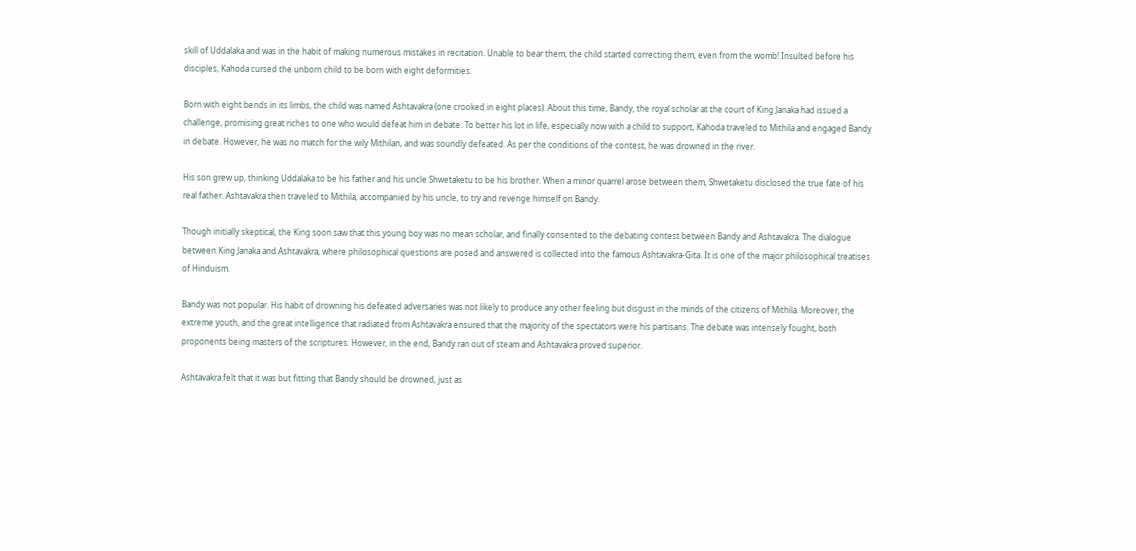skill of Uddalaka and was in the habit of making numerous mistakes in recitation. Unable to bear them, the child started correcting them, even from the womb! Insulted before his disciples, Kahoda cursed the unborn child to be born with eight deformities.

Born with eight bends in its limbs, the child was named Ashtavakra (one crooked in eight places). About this time, Bandy, the royal scholar at the court of King Janaka had issued a challenge, promising great riches to one who would defeat him in debate. To better his lot in life, especially now with a child to support, Kahoda traveled to Mithila and engaged Bandy in debate. However, he was no match for the wily Mithilan, and was soundly defeated. As per the conditions of the contest, he was drowned in the river.

His son grew up, thinking Uddalaka to be his father and his uncle Shwetaketu to be his brother. When a minor quarrel arose between them, Shwetaketu disclosed the true fate of his real father. Ashtavakra then traveled to Mithila, accompanied by his uncle, to try and revenge himself on Bandy.

Though initially skeptical, the King soon saw that this young boy was no mean scholar, and finally consented to the debating contest between Bandy and Ashtavakra. The dialogue between King Janaka and Ashtavakra, where philosophical questions are posed and answered is collected into the famous Ashtavakra-Gita. It is one of the major philosophical treatises of Hinduism.

Bandy was not popular. His habit of drowning his defeated adversaries was not likely to produce any other feeling but disgust in the minds of the citizens of Mithila. Moreover, the extreme youth, and the great intelligence that radiated from Ashtavakra ensured that the majority of the spectators were his partisans. The debate was intensely fought, both proponents being masters of the scriptures. However, in the end, Bandy ran out of steam and Ashtavakra proved superior.

Ashtavakra felt that it was but fitting that Bandy should be drowned, just as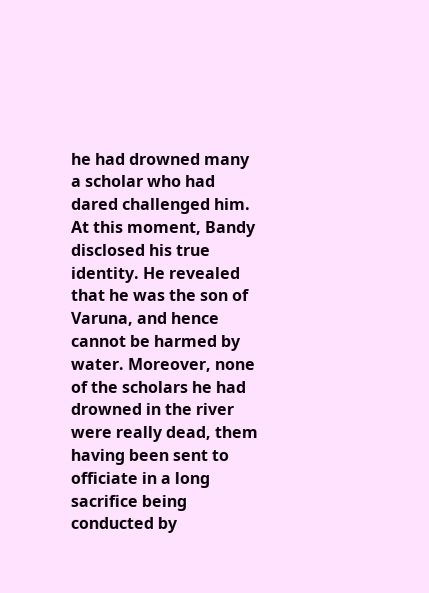he had drowned many a scholar who had dared challenged him. At this moment, Bandy disclosed his true identity. He revealed that he was the son of Varuna, and hence cannot be harmed by water. Moreover, none of the scholars he had drowned in the river were really dead, them having been sent to officiate in a long sacrifice being conducted by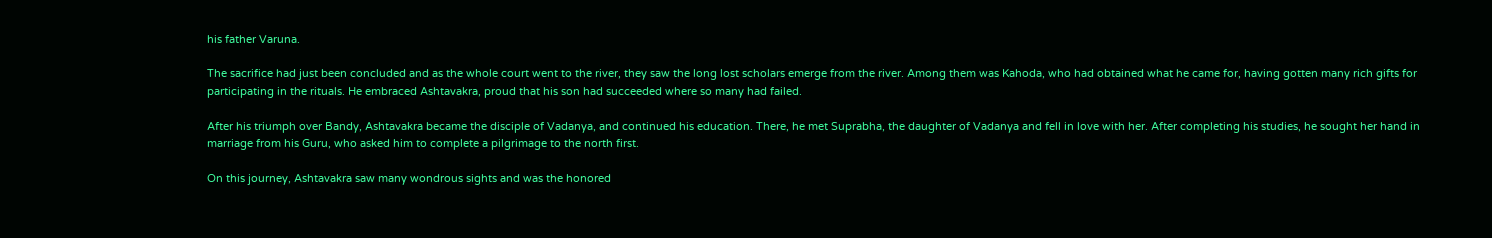his father Varuna.

The sacrifice had just been concluded and as the whole court went to the river, they saw the long lost scholars emerge from the river. Among them was Kahoda, who had obtained what he came for, having gotten many rich gifts for participating in the rituals. He embraced Ashtavakra, proud that his son had succeeded where so many had failed.

After his triumph over Bandy, Ashtavakra became the disciple of Vadanya, and continued his education. There, he met Suprabha, the daughter of Vadanya and fell in love with her. After completing his studies, he sought her hand in marriage from his Guru, who asked him to complete a pilgrimage to the north first.

On this journey, Ashtavakra saw many wondrous sights and was the honored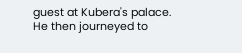guest at Kubera's palace. He then journeyed to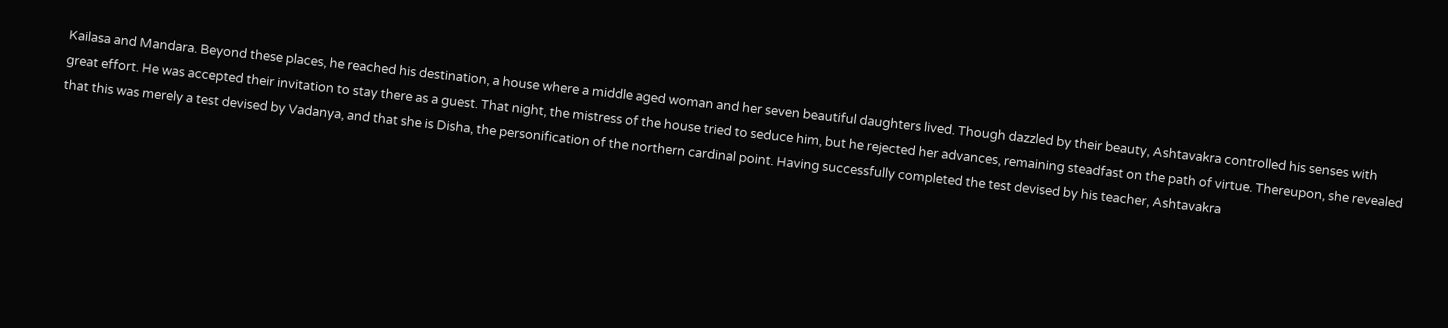Kailasa and Mandara. Beyond these places, he reached his destination, a house where a middle aged woman and her seven beautiful daughters lived. Though dazzled by their beauty, Ashtavakra controlled his senses with great effort. He was accepted their invitation to stay there as a guest. That night, the mistress of the house tried to seduce him, but he rejected her advances, remaining steadfast on the path of virtue. Thereupon, she revealed that this was merely a test devised by Vadanya, and that she is Disha, the personification of the northern cardinal point. Having successfully completed the test devised by his teacher, Ashtavakra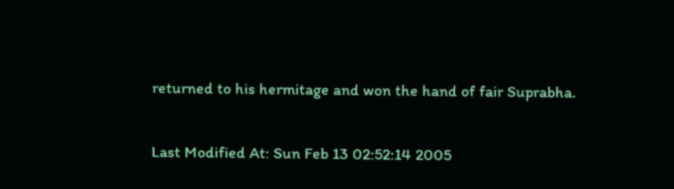returned to his hermitage and won the hand of fair Suprabha.

Last Modified At: Sun Feb 13 02:52:14 2005